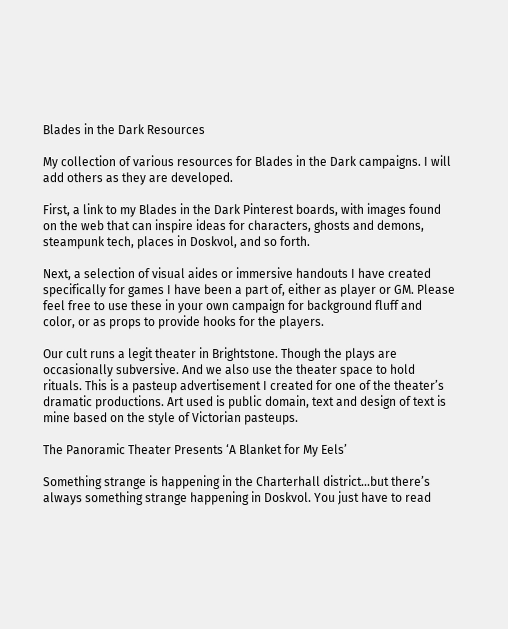Blades in the Dark Resources

My collection of various resources for Blades in the Dark campaigns. I will add others as they are developed.

First, a link to my Blades in the Dark Pinterest boards, with images found on the web that can inspire ideas for characters, ghosts and demons, steampunk tech, places in Doskvol, and so forth.

Next, a selection of visual aides or immersive handouts I have created specifically for games I have been a part of, either as player or GM. Please feel free to use these in your own campaign for background fluff and color, or as props to provide hooks for the players.

Our cult runs a legit theater in Brightstone. Though the plays are occasionally subversive. And we also use the theater space to hold rituals. This is a pasteup advertisement I created for one of the theater’s dramatic productions. Art used is public domain, text and design of text is mine based on the style of Victorian pasteups.

The Panoramic Theater Presents ‘A Blanket for My Eels’

Something strange is happening in the Charterhall district…but there’s always something strange happening in Doskvol. You just have to read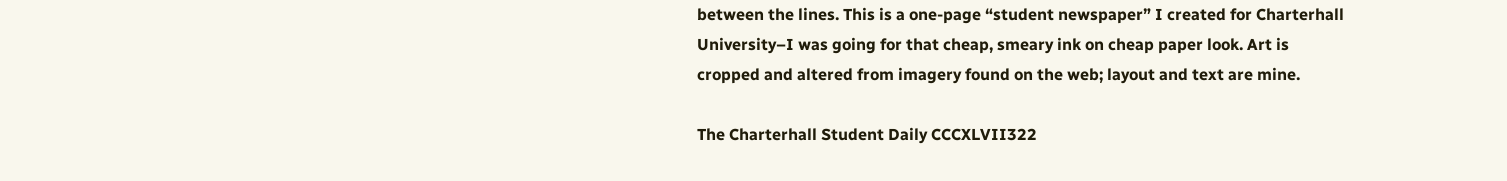between the lines. This is a one-page “student newspaper” I created for Charterhall University–I was going for that cheap, smeary ink on cheap paper look. Art is cropped and altered from imagery found on the web; layout and text are mine.

The Charterhall Student Daily CCCXLVII322